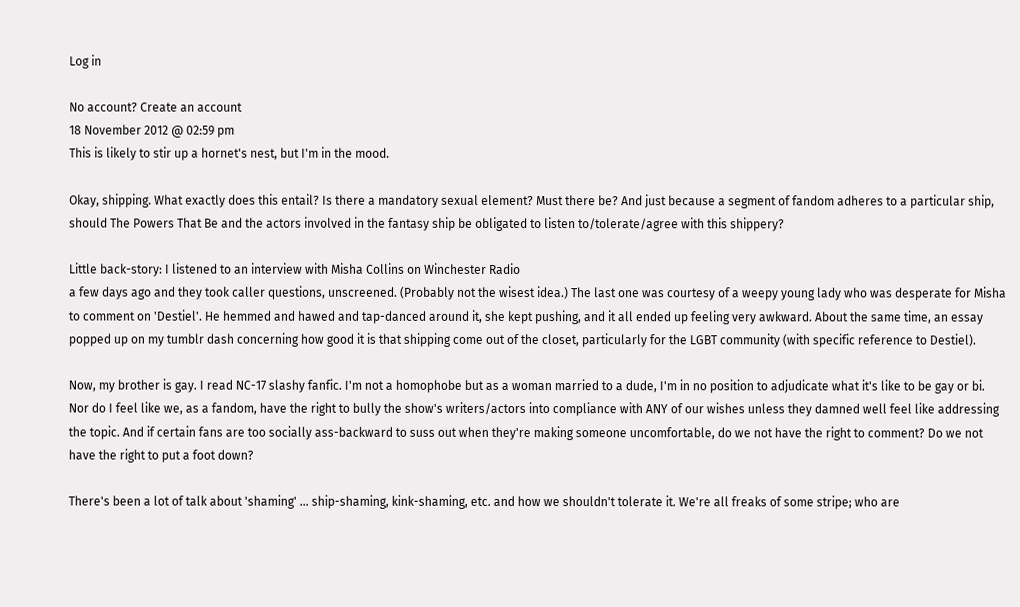Log in

No account? Create an account
18 November 2012 @ 02:59 pm
This is likely to stir up a hornet's nest, but I'm in the mood.

Okay, shipping. What exactly does this entail? Is there a mandatory sexual element? Must there be? And just because a segment of fandom adheres to a particular ship, should The Powers That Be and the actors involved in the fantasy ship be obligated to listen to/tolerate/agree with this shippery?

Little back-story: I listened to an interview with Misha Collins on Winchester Radio
a few days ago and they took caller questions, unscreened. (Probably not the wisest idea.) The last one was courtesy of a weepy young lady who was desperate for Misha to comment on 'Destiel'. He hemmed and hawed and tap-danced around it, she kept pushing, and it all ended up feeling very awkward. About the same time, an essay
popped up on my tumblr dash concerning how good it is that shipping come out of the closet, particularly for the LGBT community (with specific reference to Destiel).

Now, my brother is gay. I read NC-17 slashy fanfic. I'm not a homophobe but as a woman married to a dude, I'm in no position to adjudicate what it's like to be gay or bi. Nor do I feel like we, as a fandom, have the right to bully the show's writers/actors into compliance with ANY of our wishes unless they damned well feel like addressing the topic. And if certain fans are too socially ass-backward to suss out when they're making someone uncomfortable, do we not have the right to comment? Do we not have the right to put a foot down?

There's been a lot of talk about 'shaming' ... ship-shaming, kink-shaming, etc. and how we shouldn't tolerate it. We're all freaks of some stripe; who are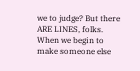we to judge? But there ARE LINES, folks. When we begin to make someone else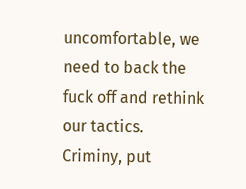uncomfortable, we need to back the fuck off and rethink our tactics. Criminy, put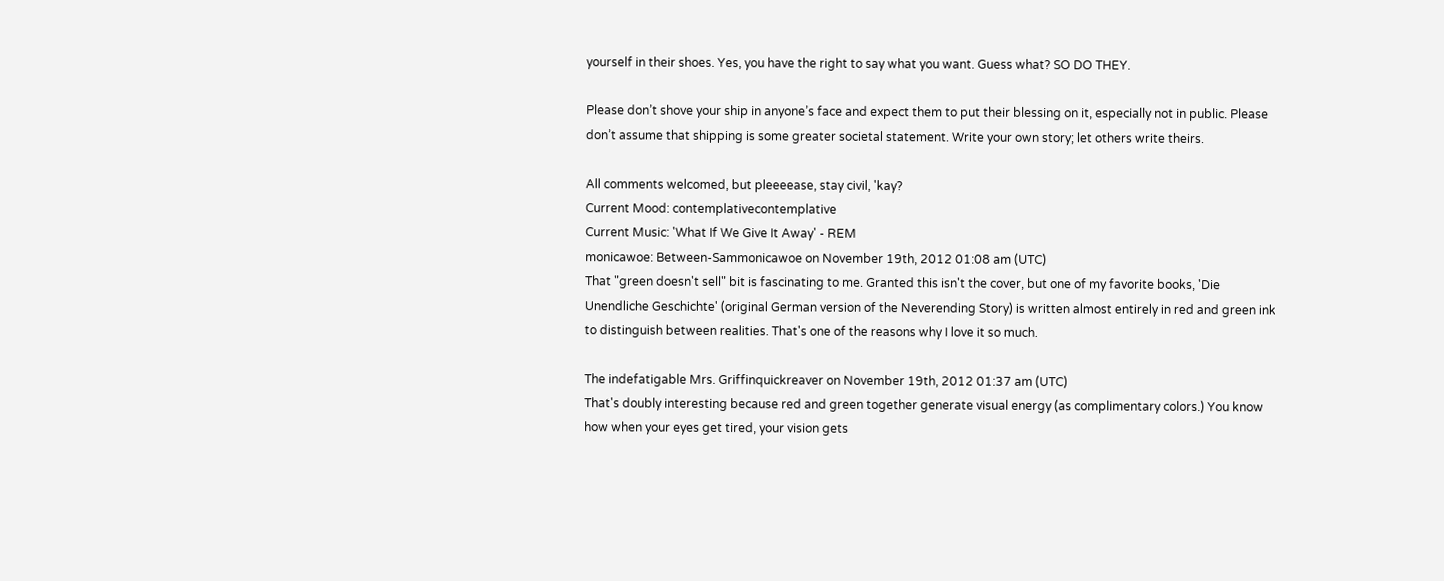yourself in their shoes. Yes, you have the right to say what you want. Guess what? SO DO THEY.

Please don’t shove your ship in anyone’s face and expect them to put their blessing on it, especially not in public. Please don’t assume that shipping is some greater societal statement. Write your own story; let others write theirs.

All comments welcomed, but pleeeease, stay civil, 'kay?
Current Mood: contemplativecontemplative
Current Music: 'What If We Give It Away' - REM
monicawoe: Between-Sammonicawoe on November 19th, 2012 01:08 am (UTC)
That "green doesn't sell" bit is fascinating to me. Granted this isn't the cover, but one of my favorite books, 'Die Unendliche Geschichte' (original German version of the Neverending Story) is written almost entirely in red and green ink to distinguish between realities. That's one of the reasons why I love it so much.

The indefatigable Mrs. Griffinquickreaver on November 19th, 2012 01:37 am (UTC)
That's doubly interesting because red and green together generate visual energy (as complimentary colors.) You know how when your eyes get tired, your vision gets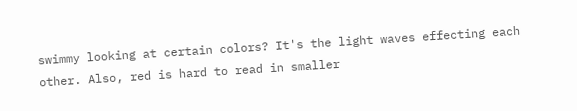swimmy looking at certain colors? It's the light waves effecting each other. Also, red is hard to read in smaller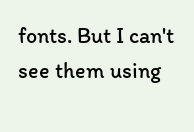fonts. But I can't see them using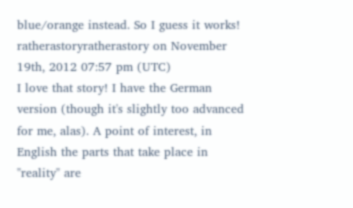blue/orange instead. So I guess it works!
ratherastoryratherastory on November 19th, 2012 07:57 pm (UTC)
I love that story! I have the German version (though it's slightly too advanced for me, alas). A point of interest, in English the parts that take place in "reality" are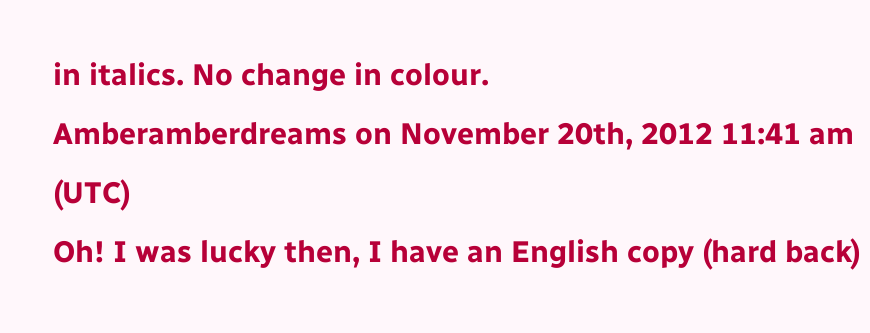in italics. No change in colour.
Amberamberdreams on November 20th, 2012 11:41 am (UTC)
Oh! I was lucky then, I have an English copy (hard back)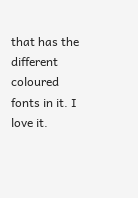that has the different coloured fonts in it. I love it.